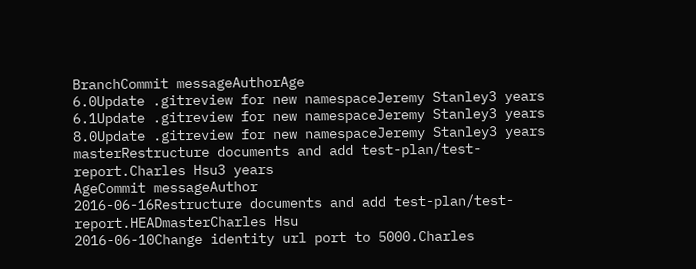BranchCommit messageAuthorAge
6.0Update .gitreview for new namespaceJeremy Stanley3 years
6.1Update .gitreview for new namespaceJeremy Stanley3 years
8.0Update .gitreview for new namespaceJeremy Stanley3 years
masterRestructure documents and add test-plan/test-report.Charles Hsu3 years
AgeCommit messageAuthor
2016-06-16Restructure documents and add test-plan/test-report.HEADmasterCharles Hsu
2016-06-10Change identity url port to 5000.Charles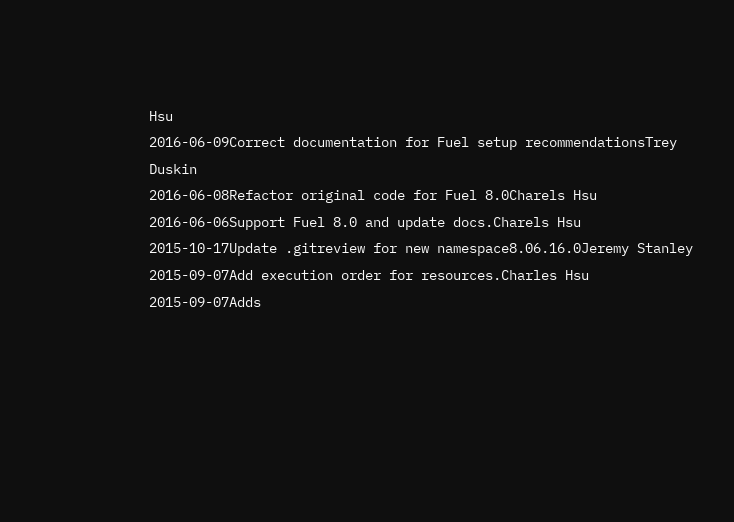Hsu
2016-06-09Correct documentation for Fuel setup recommendationsTrey Duskin
2016-06-08Refactor original code for Fuel 8.0Charels Hsu
2016-06-06Support Fuel 8.0 and update docs.Charels Hsu
2015-10-17Update .gitreview for new namespace8.06.16.0Jeremy Stanley
2015-09-07Add execution order for resources.Charles Hsu
2015-09-07Adds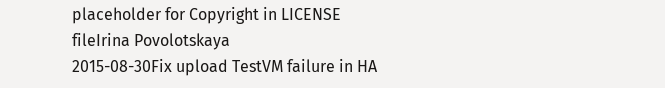placeholder for Copyright in LICENSE fileIrina Povolotskaya
2015-08-30Fix upload TestVM failure in HA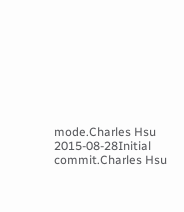mode.Charles Hsu
2015-08-28Initial commit.Charles Hsu